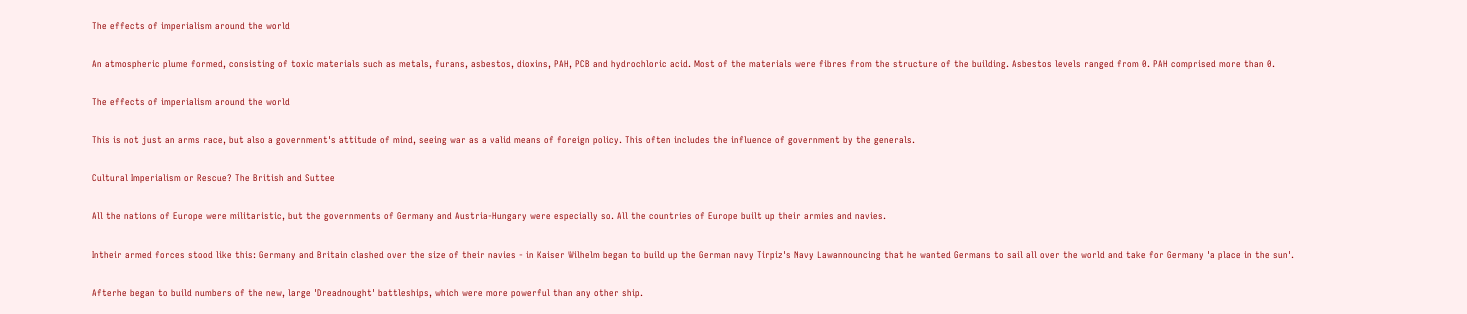The effects of imperialism around the world

An atmospheric plume formed, consisting of toxic materials such as metals, furans, asbestos, dioxins, PAH, PCB and hydrochloric acid. Most of the materials were fibres from the structure of the building. Asbestos levels ranged from 0. PAH comprised more than 0.

The effects of imperialism around the world

This is not just an arms race, but also a government's attitude of mind, seeing war as a valid means of foreign policy. This often includes the influence of government by the generals.

Cultural Imperialism or Rescue? The British and Suttee

All the nations of Europe were militaristic, but the governments of Germany and Austria-Hungary were especially so. All the countries of Europe built up their armies and navies.

Intheir armed forces stood like this: Germany and Britain clashed over the size of their navies - in Kaiser Wilhelm began to build up the German navy Tirpiz's Navy Lawannouncing that he wanted Germans to sail all over the world and take for Germany 'a place in the sun'.

Afterhe began to build numbers of the new, large 'Dreadnought' battleships, which were more powerful than any other ship.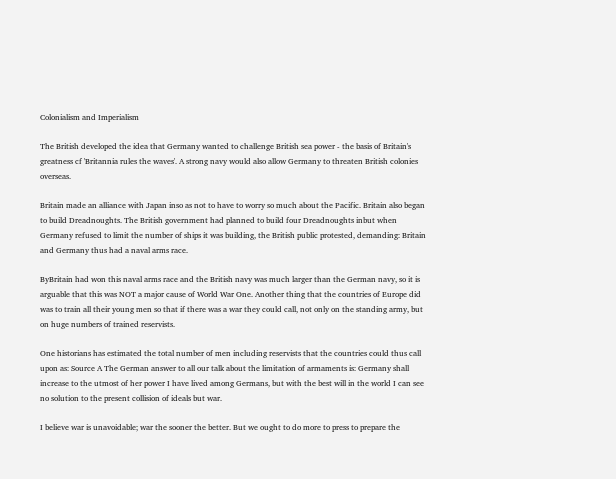Colonialism and Imperialism

The British developed the idea that Germany wanted to challenge British sea power - the basis of Britain's greatness cf 'Britannia rules the waves'. A strong navy would also allow Germany to threaten British colonies overseas.

Britain made an alliance with Japan inso as not to have to worry so much about the Pacific. Britain also began to build Dreadnoughts. The British government had planned to build four Dreadnoughts inbut when Germany refused to limit the number of ships it was building, the British public protested, demanding: Britain and Germany thus had a naval arms race.

ByBritain had won this naval arms race and the British navy was much larger than the German navy, so it is arguable that this was NOT a major cause of World War One. Another thing that the countries of Europe did was to train all their young men so that if there was a war they could call, not only on the standing army, but on huge numbers of trained reservists.

One historians has estimated the total number of men including reservists that the countries could thus call upon as: Source A The German answer to all our talk about the limitation of armaments is: Germany shall increase to the utmost of her power I have lived among Germans, but with the best will in the world I can see no solution to the present collision of ideals but war.

I believe war is unavoidable; war the sooner the better. But we ought to do more to press to prepare the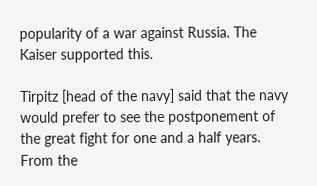popularity of a war against Russia. The Kaiser supported this.

Tirpitz [head of the navy] said that the navy would prefer to see the postponement of the great fight for one and a half years. From the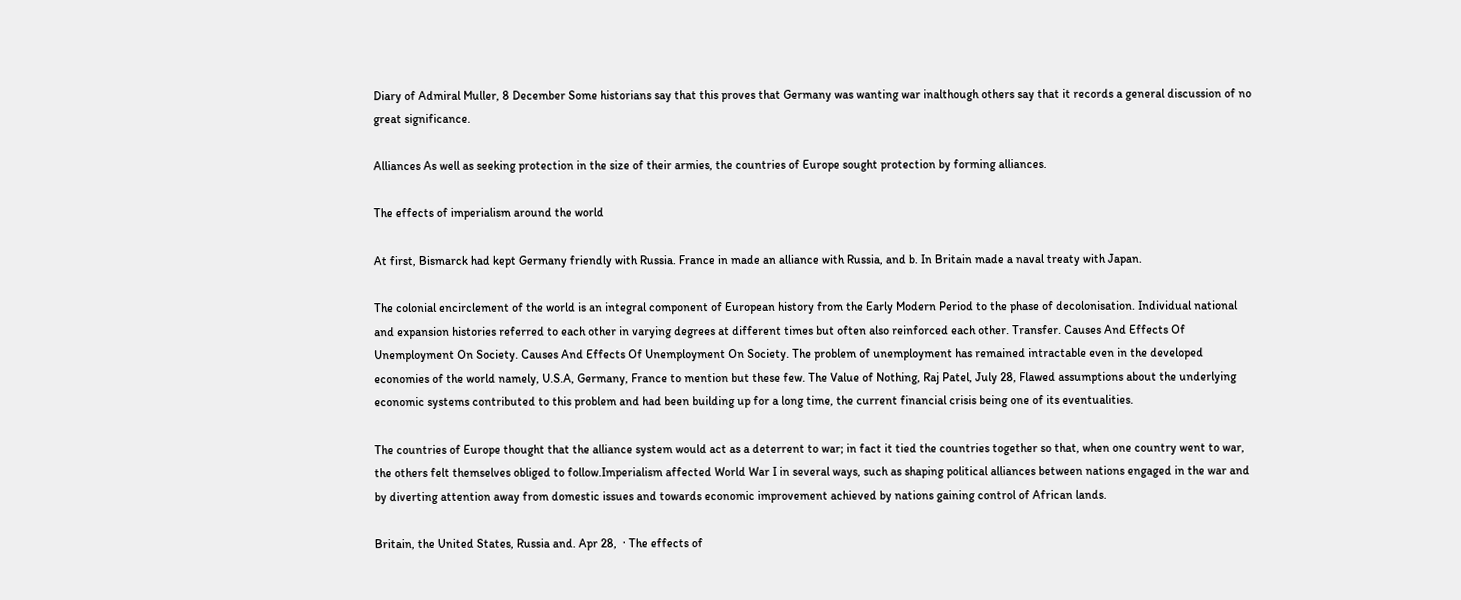Diary of Admiral Muller, 8 December Some historians say that this proves that Germany was wanting war inalthough others say that it records a general discussion of no great significance.

Alliances As well as seeking protection in the size of their armies, the countries of Europe sought protection by forming alliances.

The effects of imperialism around the world

At first, Bismarck had kept Germany friendly with Russia. France in made an alliance with Russia, and b. In Britain made a naval treaty with Japan.

The colonial encirclement of the world is an integral component of European history from the Early Modern Period to the phase of decolonisation. Individual national and expansion histories referred to each other in varying degrees at different times but often also reinforced each other. Transfer. Causes And Effects Of Unemployment On Society. Causes And Effects Of Unemployment On Society. The problem of unemployment has remained intractable even in the developed economies of the world namely, U.S.A, Germany, France to mention but these few. The Value of Nothing, Raj Patel, July 28, Flawed assumptions about the underlying economic systems contributed to this problem and had been building up for a long time, the current financial crisis being one of its eventualities.

The countries of Europe thought that the alliance system would act as a deterrent to war; in fact it tied the countries together so that, when one country went to war, the others felt themselves obliged to follow.Imperialism affected World War I in several ways, such as shaping political alliances between nations engaged in the war and by diverting attention away from domestic issues and towards economic improvement achieved by nations gaining control of African lands.

Britain, the United States, Russia and. Apr 28,  · The effects of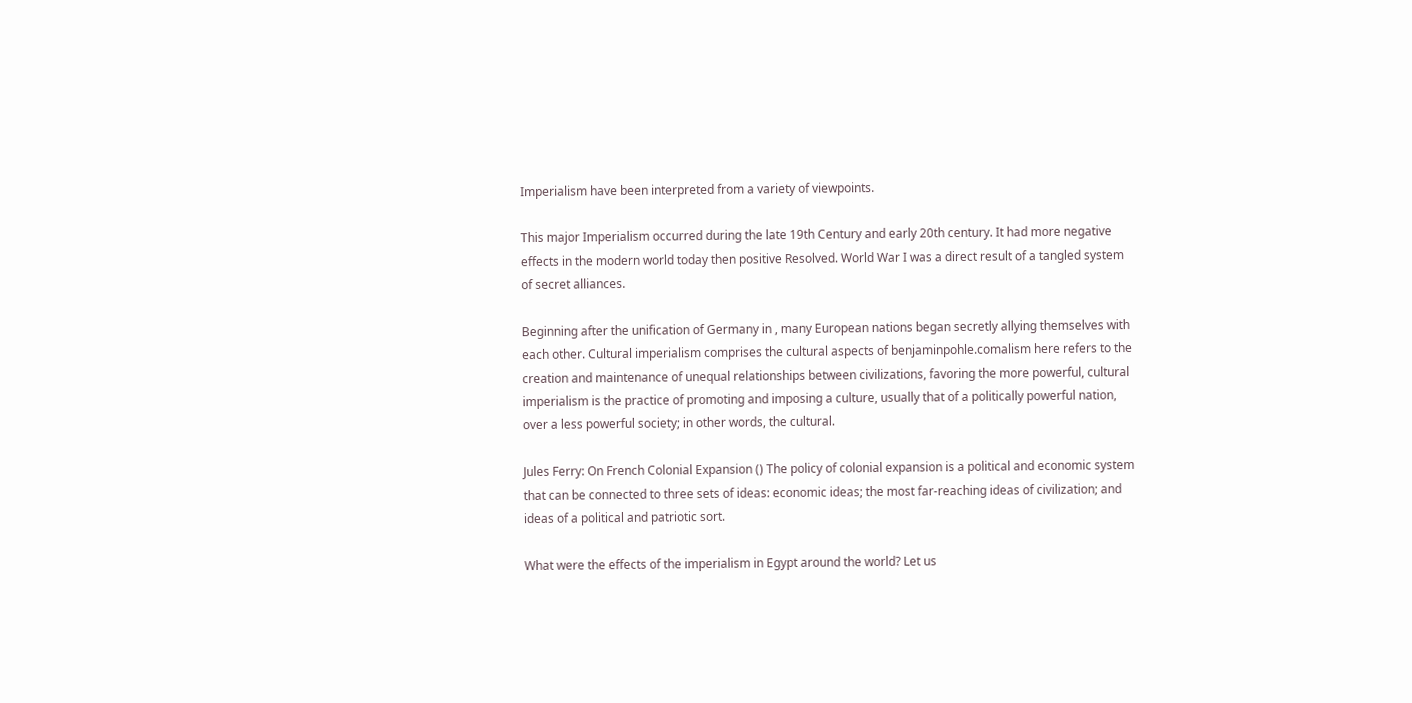Imperialism have been interpreted from a variety of viewpoints.

This major Imperialism occurred during the late 19th Century and early 20th century. It had more negative effects in the modern world today then positive Resolved. World War I was a direct result of a tangled system of secret alliances.

Beginning after the unification of Germany in , many European nations began secretly allying themselves with each other. Cultural imperialism comprises the cultural aspects of benjaminpohle.comalism here refers to the creation and maintenance of unequal relationships between civilizations, favoring the more powerful, cultural imperialism is the practice of promoting and imposing a culture, usually that of a politically powerful nation, over a less powerful society; in other words, the cultural.

Jules Ferry: On French Colonial Expansion () The policy of colonial expansion is a political and economic system that can be connected to three sets of ideas: economic ideas; the most far-reaching ideas of civilization; and ideas of a political and patriotic sort.

What were the effects of the imperialism in Egypt around the world? Let us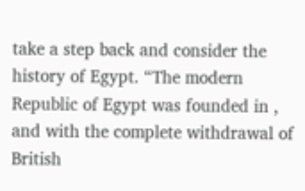take a step back and consider the history of Egypt. “The modern Republic of Egypt was founded in , and with the complete withdrawal of British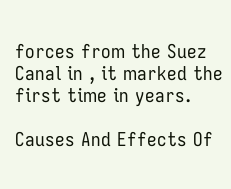forces from the Suez Canal in , it marked the first time in years.

Causes And Effects Of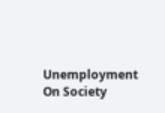Unemployment On Society